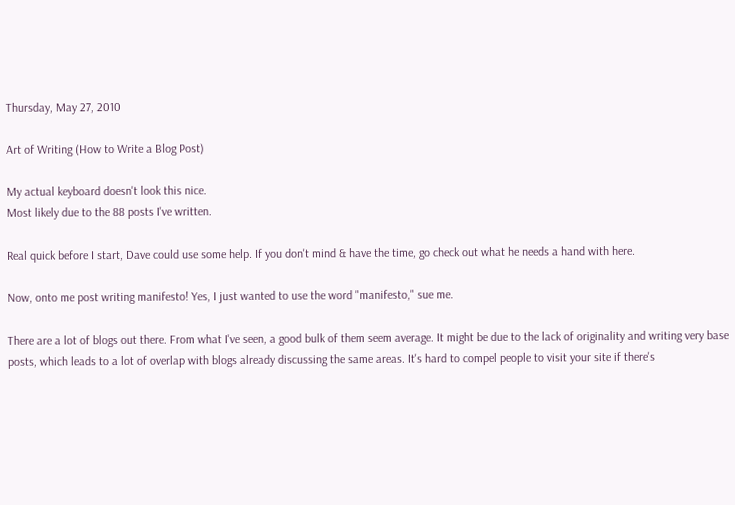Thursday, May 27, 2010

Art of Writing (How to Write a Blog Post)

My actual keyboard doesn't look this nice.
Most likely due to the 88 posts I've written.

Real quick before I start, Dave could use some help. If you don't mind & have the time, go check out what he needs a hand with here.

Now, onto me post writing manifesto! Yes, I just wanted to use the word "manifesto," sue me.

There are a lot of blogs out there. From what I've seen, a good bulk of them seem average. It might be due to the lack of originality and writing very base posts, which leads to a lot of overlap with blogs already discussing the same areas. It's hard to compel people to visit your site if there's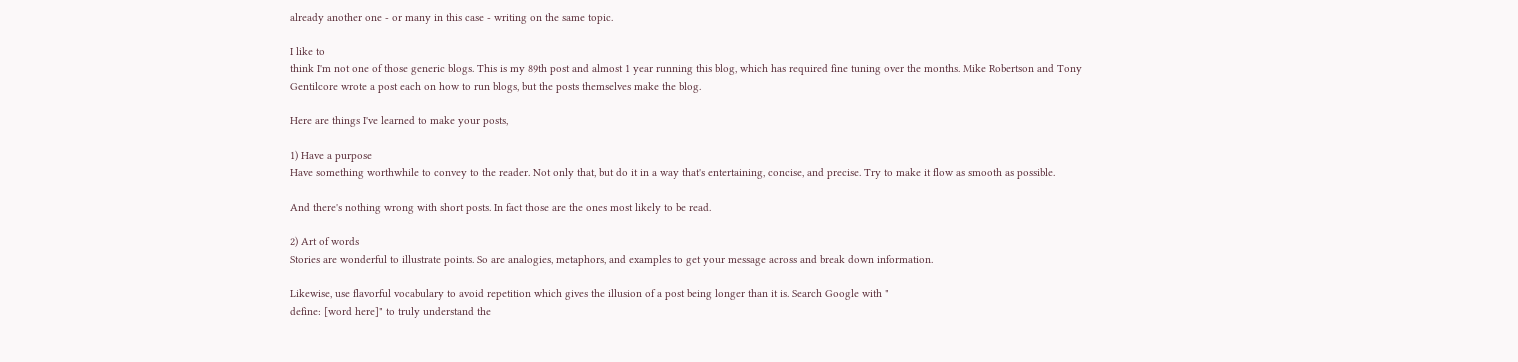already another one - or many in this case - writing on the same topic.

I like to
think I'm not one of those generic blogs. This is my 89th post and almost 1 year running this blog, which has required fine tuning over the months. Mike Robertson and Tony Gentilcore wrote a post each on how to run blogs, but the posts themselves make the blog.

Here are things I've learned to make your posts,

1) Have a purpose
Have something worthwhile to convey to the reader. Not only that, but do it in a way that's entertaining, concise, and precise. Try to make it flow as smooth as possible.

And there's nothing wrong with short posts. In fact those are the ones most likely to be read.

2) Art of words
Stories are wonderful to illustrate points. So are analogies, metaphors, and examples to get your message across and break down information.

Likewise, use flavorful vocabulary to avoid repetition which gives the illusion of a post being longer than it is. Search Google with "
define: [word here]" to truly understand the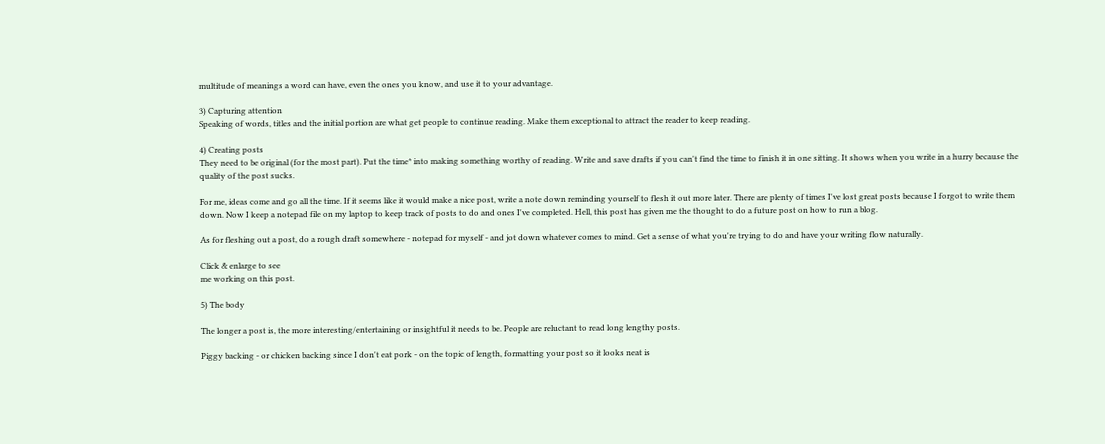multitude of meanings a word can have, even the ones you know, and use it to your advantage.

3) Capturing attention
Speaking of words, titles and the initial portion are what get people to continue reading. Make them exceptional to attract the reader to keep reading.

4) Creating posts
They need to be original (for the most part). Put the time* into making something worthy of reading. Write and save drafts if you can't find the time to finish it in one sitting. It shows when you write in a hurry because the quality of the post sucks.

For me, ideas come and go all the time. If it seems like it would make a nice post, write a note down reminding yourself to flesh it out more later. There are plenty of times I've lost great posts because I forgot to write them down. Now I keep a notepad file on my laptop to keep track of posts to do and ones I've completed. Hell, this post has given me the thought to do a future post on how to run a blog.

As for fleshing out a post, do a rough draft somewhere - notepad for myself - and jot down whatever comes to mind. Get a sense of what you're trying to do and have your writing flow naturally.

Click & enlarge to see
me working on this post.

5) The body

The longer a post is, the more interesting/entertaining or insightful it needs to be. People are reluctant to read long lengthy posts.

Piggy backing - or chicken backing since I don't eat pork - on the topic of length, formatting your post so it looks neat is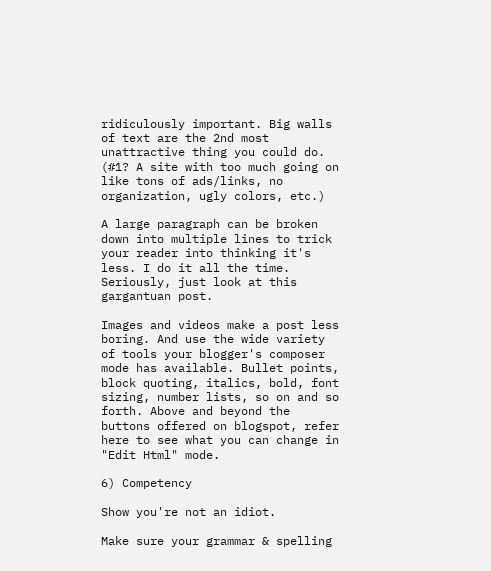ridiculously important. Big walls of text are the 2nd most unattractive thing you could do. (#1? A site with too much going on like tons of ads/links, no organization, ugly colors, etc.)

A large paragraph can be broken down into multiple lines to trick your reader into thinking it's less. I do it all the time. Seriously, just look at this gargantuan post.

Images and videos make a post less boring. And use the wide variety of tools your blogger's composer mode has available. Bullet points, block quoting, italics, bold, font sizing, number lists, so on and so forth. Above and beyond the buttons offered on blogspot, refer here to see what you can change in "Edit Html" mode.

6) Competency

Show you're not an idiot.

Make sure your grammar & spelling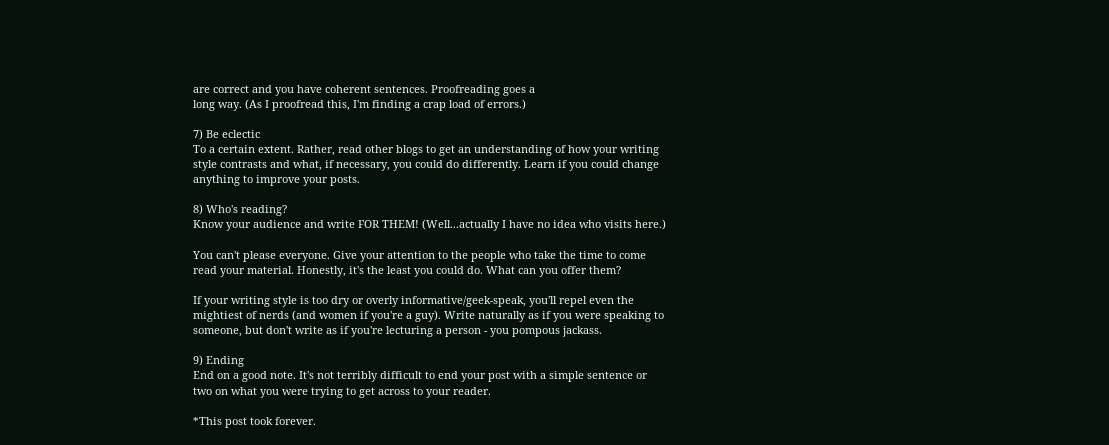are correct and you have coherent sentences. Proofreading goes a
long way. (As I proofread this, I'm finding a crap load of errors.)

7) Be eclectic
To a certain extent. Rather, read other blogs to get an understanding of how your writing style contrasts and what, if necessary, you could do differently. Learn if you could change anything to improve your posts.

8) Who's reading?
Know your audience and write FOR THEM! (Well...actually I have no idea who visits here.)

You can't please everyone. Give your attention to the people who take the time to come read your material. Honestly, it's the least you could do. What can you offer them?

If your writing style is too dry or overly informative/geek-speak, you'll repel even the mightiest of nerds (and women if you're a guy). Write naturally as if you were speaking to someone, but don't write as if you're lecturing a person - you pompous jackass.

9) Ending
End on a good note. It's not terribly difficult to end your post with a simple sentence or two on what you were trying to get across to your reader.

*This post took forever.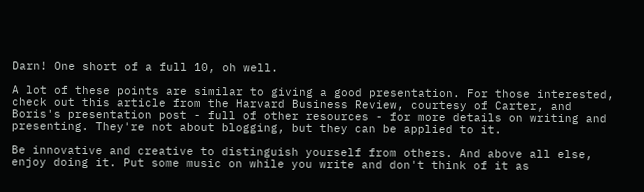Darn! One short of a full 10, oh well.

A lot of these points are similar to giving a good presentation. For those interested, check out this article from the Harvard Business Review, courtesy of Carter, and Boris's presentation post - full of other resources - for more details on writing and presenting. They're not about blogging, but they can be applied to it.

Be innovative and creative to distinguish yourself from others. And above all else, enjoy doing it. Put some music on while you write and don't think of it as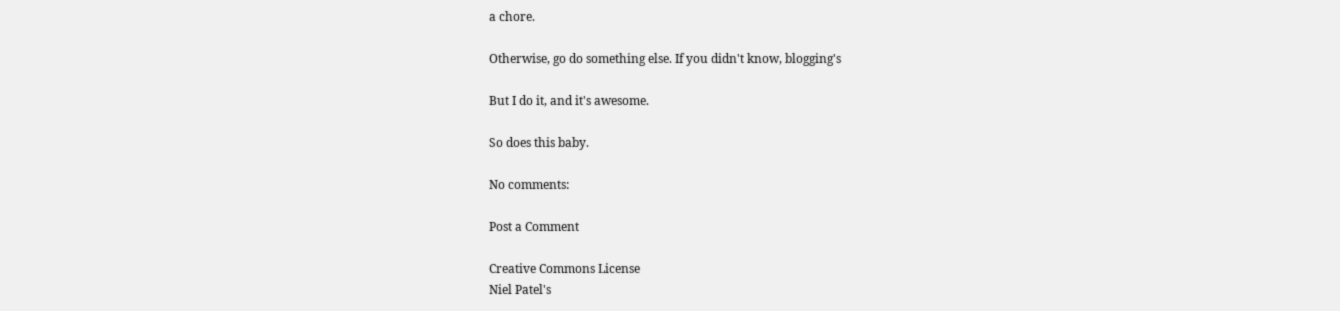a chore.

Otherwise, go do something else. If you didn't know, blogging's

But I do it, and it's awesome.

So does this baby.

No comments:

Post a Comment

Creative Commons License
Niel Patel's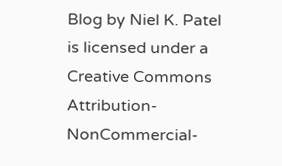Blog by Niel K. Patel is licensed under a
Creative Commons Attribution-NonCommercial-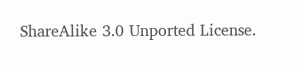ShareAlike 3.0 Unported License.